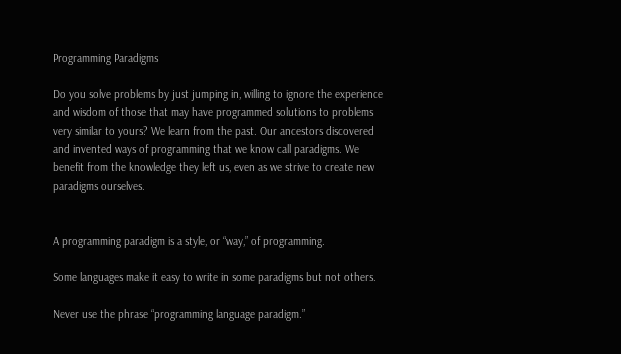Programming Paradigms

Do you solve problems by just jumping in, willing to ignore the experience and wisdom of those that may have programmed solutions to problems very similar to yours? We learn from the past. Our ancestors discovered and invented ways of programming that we know call paradigms. We benefit from the knowledge they left us, even as we strive to create new paradigms ourselves.


A programming paradigm is a style, or “way,” of programming.

Some languages make it easy to write in some paradigms but not others.

Never use the phrase “programming language paradigm.”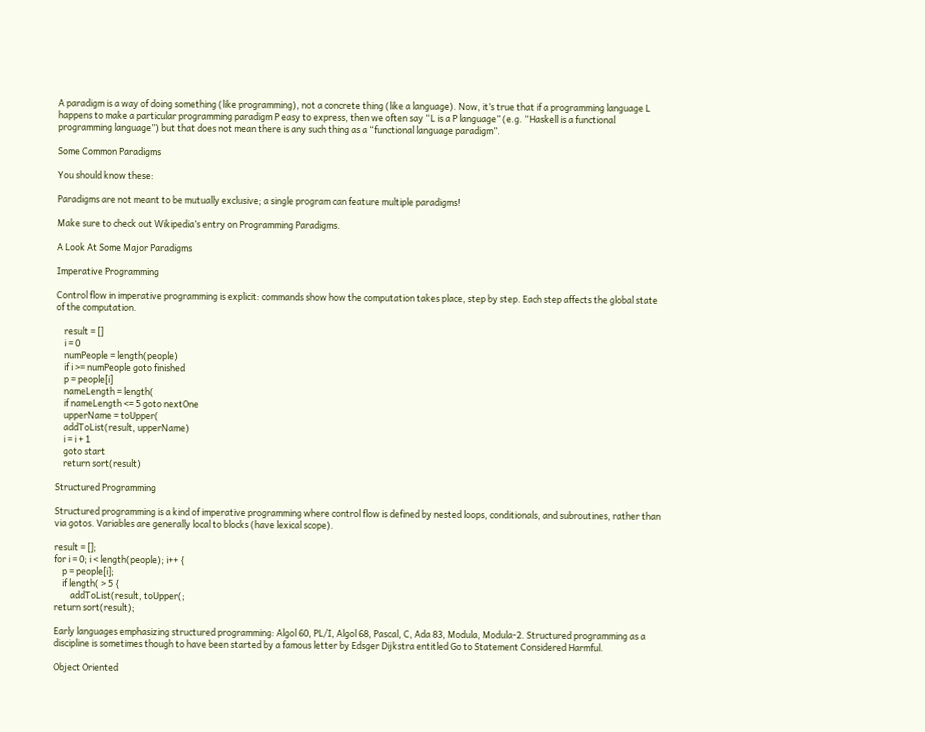A paradigm is a way of doing something (like programming), not a concrete thing (like a language). Now, it’s true that if a programming language L happens to make a particular programming paradigm P easy to express, then we often say “L is a P language” (e.g. “Haskell is a functional programming language”) but that does not mean there is any such thing as a “functional language paradigm”.

Some Common Paradigms

You should know these:

Paradigms are not meant to be mutually exclusive; a single program can feature multiple paradigms!

Make sure to check out Wikipedia’s entry on Programming Paradigms.

A Look At Some Major Paradigms

Imperative Programming

Control flow in imperative programming is explicit: commands show how the computation takes place, step by step. Each step affects the global state of the computation.

    result = []
    i = 0
    numPeople = length(people)
    if i >= numPeople goto finished
    p = people[i]
    nameLength = length(
    if nameLength <= 5 goto nextOne
    upperName = toUpper(
    addToList(result, upperName)
    i = i + 1
    goto start
    return sort(result)

Structured Programming

Structured programming is a kind of imperative programming where control flow is defined by nested loops, conditionals, and subroutines, rather than via gotos. Variables are generally local to blocks (have lexical scope).

result = [];
for i = 0; i < length(people); i++ {
    p = people[i];
    if length( > 5 {
        addToList(result, toUpper(;
return sort(result);

Early languages emphasizing structured programming: Algol 60, PL/I, Algol 68, Pascal, C, Ada 83, Modula, Modula-2. Structured programming as a discipline is sometimes though to have been started by a famous letter by Edsger Dijkstra entitled Go to Statement Considered Harmful.

Object Oriented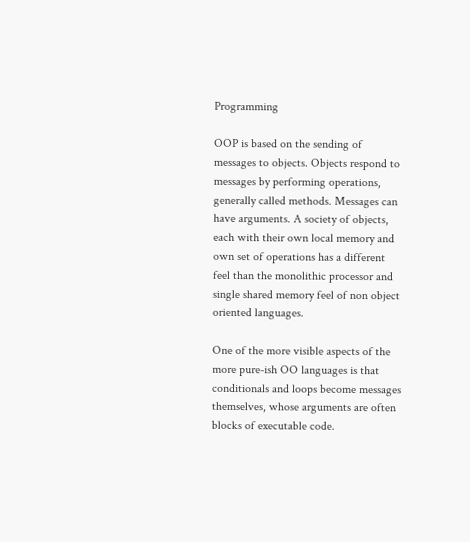Programming

OOP is based on the sending of messages to objects. Objects respond to messages by performing operations, generally called methods. Messages can have arguments. A society of objects, each with their own local memory and own set of operations has a different feel than the monolithic processor and single shared memory feel of non object oriented languages.

One of the more visible aspects of the more pure-ish OO languages is that conditionals and loops become messages themselves, whose arguments are often blocks of executable code.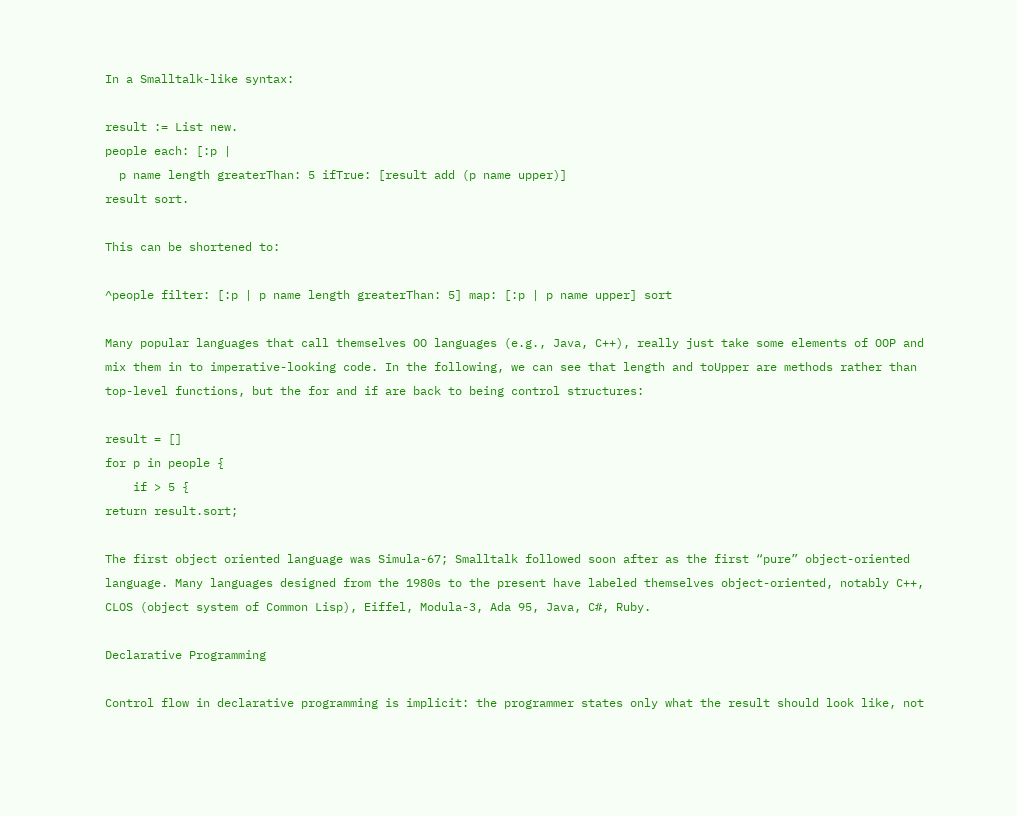In a Smalltalk-like syntax:

result := List new.
people each: [:p |
  p name length greaterThan: 5 ifTrue: [result add (p name upper)]
result sort.

This can be shortened to:

^people filter: [:p | p name length greaterThan: 5] map: [:p | p name upper] sort

Many popular languages that call themselves OO languages (e.g., Java, C++), really just take some elements of OOP and mix them in to imperative-looking code. In the following, we can see that length and toUpper are methods rather than top-level functions, but the for and if are back to being control structures:

result = []
for p in people {
    if > 5 {
return result.sort;

The first object oriented language was Simula-67; Smalltalk followed soon after as the first “pure” object-oriented language. Many languages designed from the 1980s to the present have labeled themselves object-oriented, notably C++, CLOS (object system of Common Lisp), Eiffel, Modula-3, Ada 95, Java, C#, Ruby.

Declarative Programming

Control flow in declarative programming is implicit: the programmer states only what the result should look like, not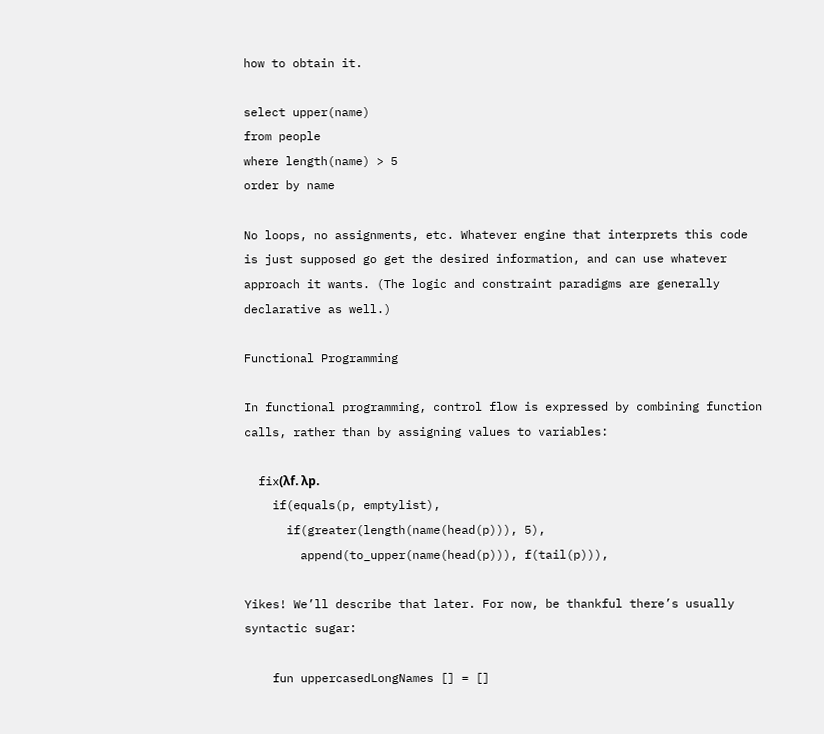how to obtain it.

select upper(name)
from people
where length(name) > 5
order by name

No loops, no assignments, etc. Whatever engine that interprets this code is just supposed go get the desired information, and can use whatever approach it wants. (The logic and constraint paradigms are generally declarative as well.)

Functional Programming

In functional programming, control flow is expressed by combining function calls, rather than by assigning values to variables:

  fix(λf. λp.
    if(equals(p, emptylist),
      if(greater(length(name(head(p))), 5),
        append(to_upper(name(head(p))), f(tail(p))),

Yikes! We’ll describe that later. For now, be thankful there’s usually syntactic sugar:

    fun uppercasedLongNames [] = []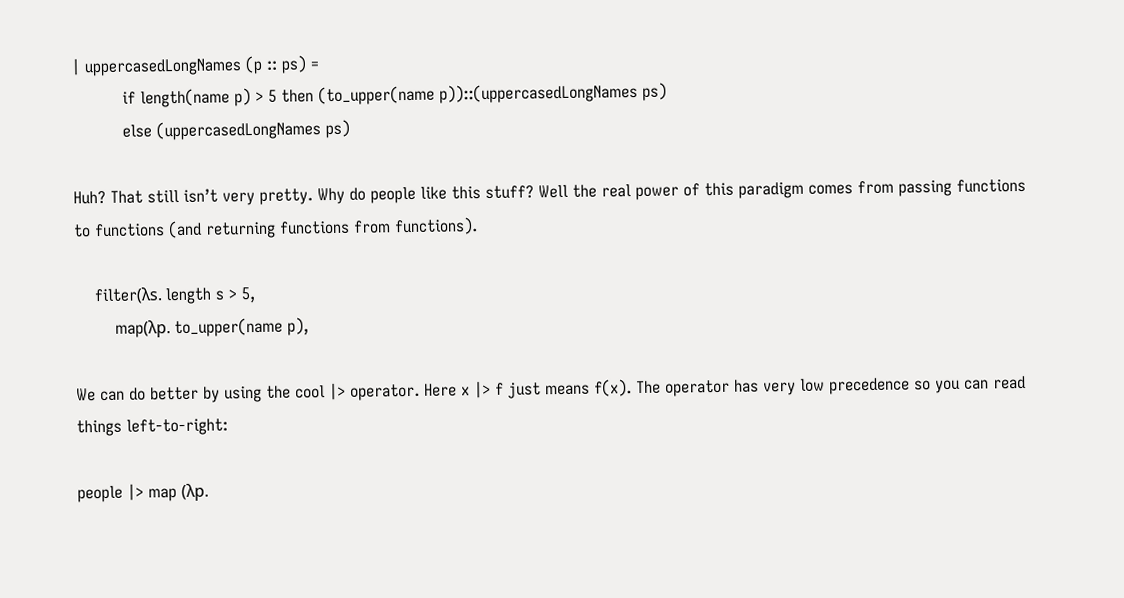| uppercasedLongNames (p :: ps) =
          if length(name p) > 5 then (to_upper(name p))::(uppercasedLongNames ps)
          else (uppercasedLongNames ps)

Huh? That still isn’t very pretty. Why do people like this stuff? Well the real power of this paradigm comes from passing functions to functions (and returning functions from functions).

    filter(λs. length s > 5,
        map(λp. to_upper(name p),

We can do better by using the cool |> operator. Here x |> f just means f(x). The operator has very low precedence so you can read things left-to-right:

people |> map (λp.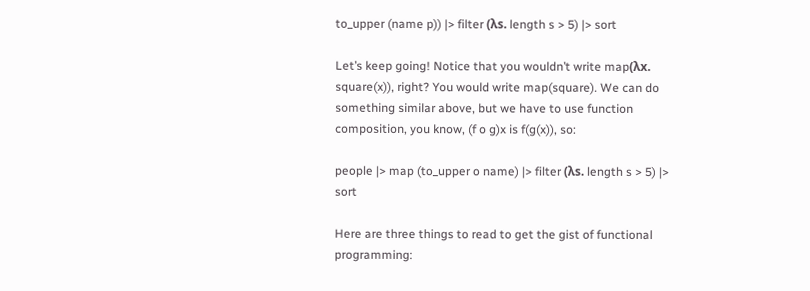to_upper (name p)) |> filter (λs. length s > 5) |> sort

Let’s keep going! Notice that you wouldn’t write map(λx. square(x)), right? You would write map(square). We can do something similar above, but we have to use function composition, you know, (f o g)x is f(g(x)), so:

people |> map (to_upper o name) |> filter (λs. length s > 5) |> sort

Here are three things to read to get the gist of functional programming: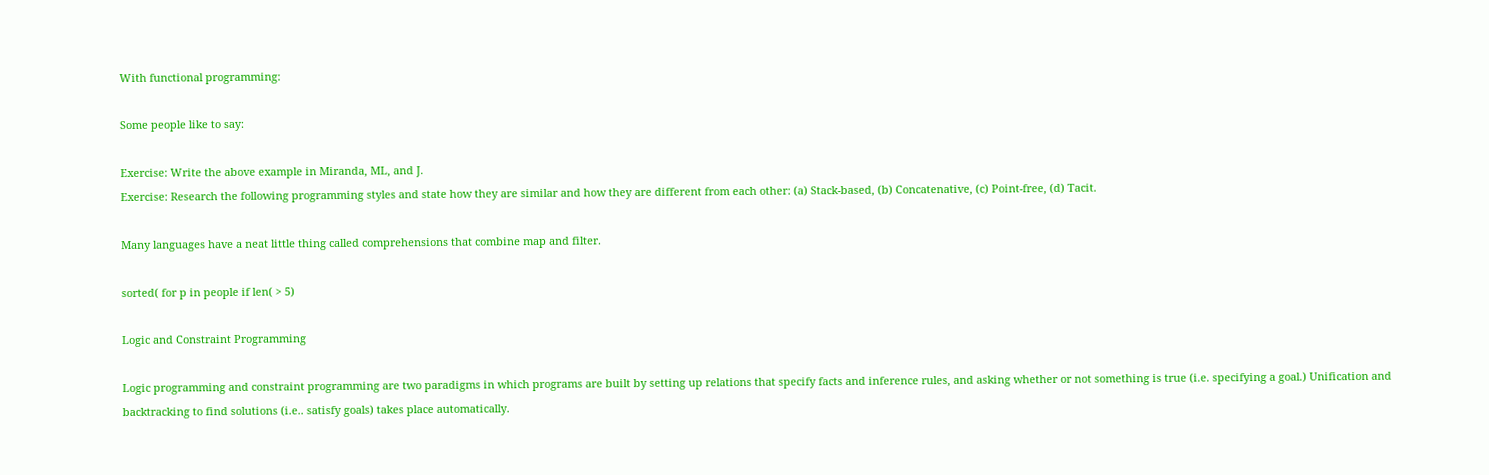With functional programming:

Some people like to say:

Exercise: Write the above example in Miranda, ML, and J.
Exercise: Research the following programming styles and state how they are similar and how they are different from each other: (a) Stack-based, (b) Concatenative, (c) Point-free, (d) Tacit.

Many languages have a neat little thing called comprehensions that combine map and filter.

sorted( for p in people if len( > 5)

Logic and Constraint Programming

Logic programming and constraint programming are two paradigms in which programs are built by setting up relations that specify facts and inference rules, and asking whether or not something is true (i.e. specifying a goal.) Unification and backtracking to find solutions (i.e.. satisfy goals) takes place automatically.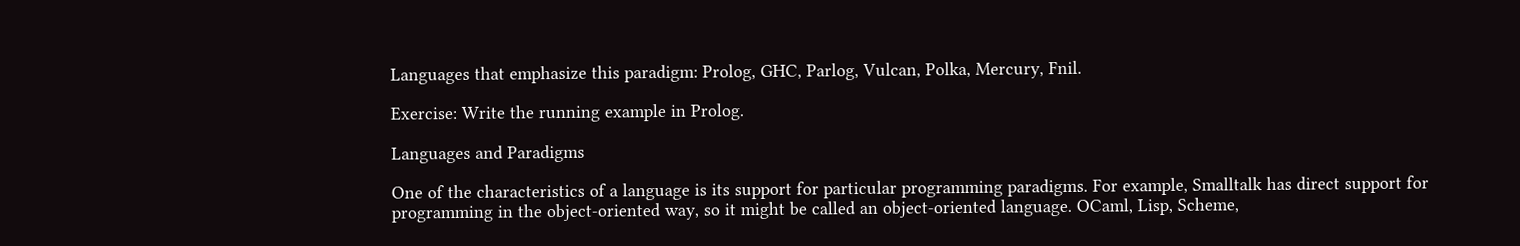Languages that emphasize this paradigm: Prolog, GHC, Parlog, Vulcan, Polka, Mercury, Fnil.

Exercise: Write the running example in Prolog.

Languages and Paradigms

One of the characteristics of a language is its support for particular programming paradigms. For example, Smalltalk has direct support for programming in the object-oriented way, so it might be called an object-oriented language. OCaml, Lisp, Scheme,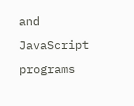and JavaScript programs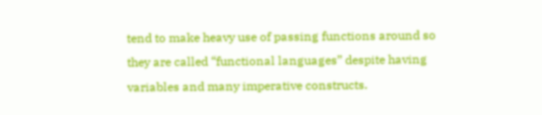tend to make heavy use of passing functions around so they are called “functional languages” despite having variables and many imperative constructs.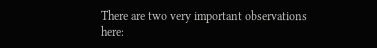There are two very important observations here: